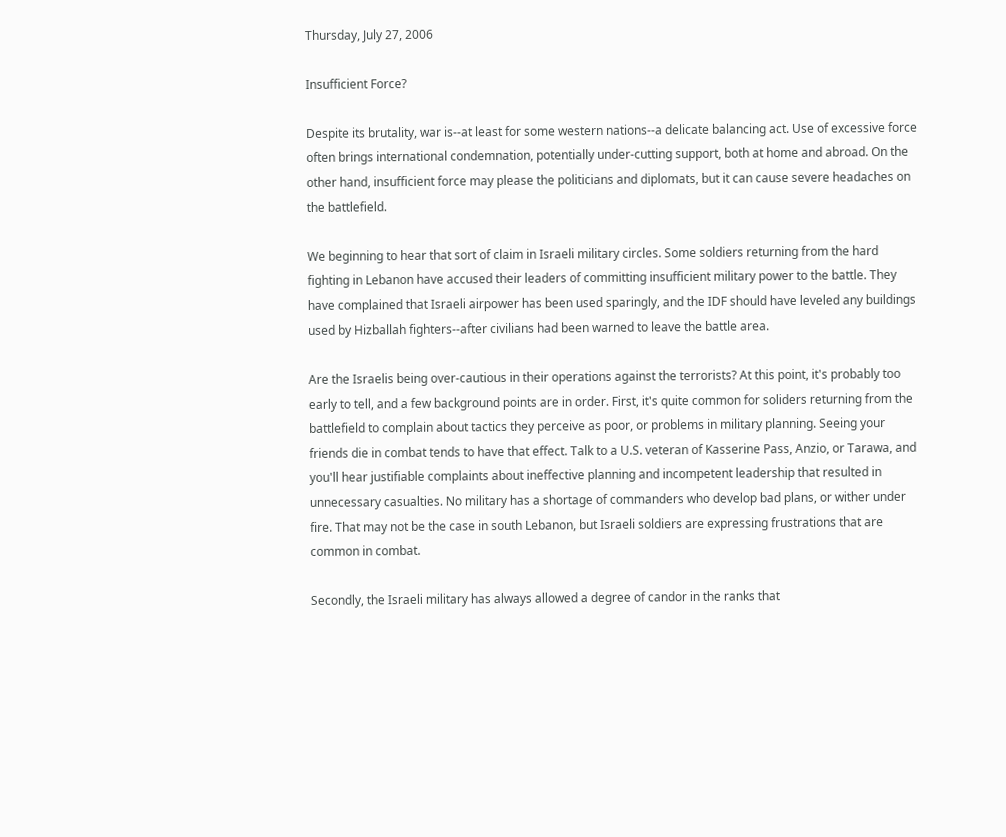Thursday, July 27, 2006

Insufficient Force?

Despite its brutality, war is--at least for some western nations--a delicate balancing act. Use of excessive force often brings international condemnation, potentially under-cutting support, both at home and abroad. On the other hand, insufficient force may please the politicians and diplomats, but it can cause severe headaches on the battlefield.

We beginning to hear that sort of claim in Israeli military circles. Some soldiers returning from the hard fighting in Lebanon have accused their leaders of committing insufficient military power to the battle. They have complained that Israeli airpower has been used sparingly, and the IDF should have leveled any buildings used by Hizballah fighters--after civilians had been warned to leave the battle area.

Are the Israelis being over-cautious in their operations against the terrorists? At this point, it's probably too early to tell, and a few background points are in order. First, it's quite common for soliders returning from the battlefield to complain about tactics they perceive as poor, or problems in military planning. Seeing your friends die in combat tends to have that effect. Talk to a U.S. veteran of Kasserine Pass, Anzio, or Tarawa, and you'll hear justifiable complaints about ineffective planning and incompetent leadership that resulted in unnecessary casualties. No military has a shortage of commanders who develop bad plans, or wither under fire. That may not be the case in south Lebanon, but Israeli soldiers are expressing frustrations that are common in combat.

Secondly, the Israeli military has always allowed a degree of candor in the ranks that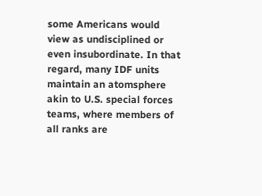some Americans would view as undisciplined or even insubordinate. In that regard, many IDF units maintain an atomsphere akin to U.S. special forces teams, where members of all ranks are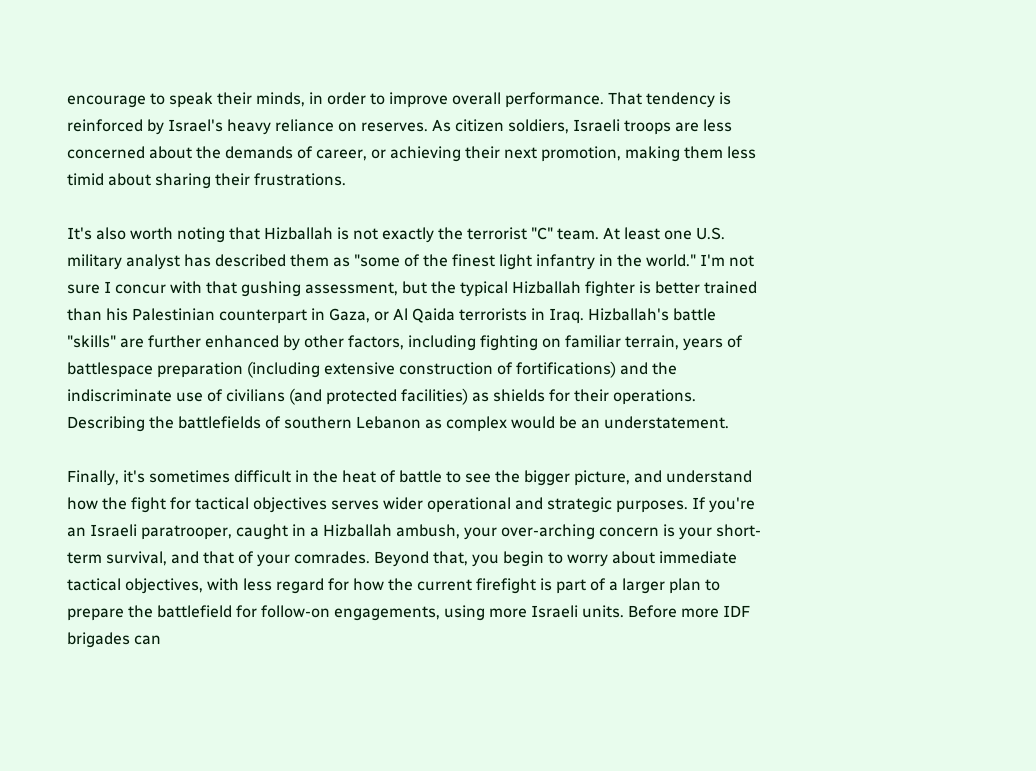encourage to speak their minds, in order to improve overall performance. That tendency is reinforced by Israel's heavy reliance on reserves. As citizen soldiers, Israeli troops are less concerned about the demands of career, or achieving their next promotion, making them less timid about sharing their frustrations.

It's also worth noting that Hizballah is not exactly the terrorist "C" team. At least one U.S. military analyst has described them as "some of the finest light infantry in the world." I'm not sure I concur with that gushing assessment, but the typical Hizballah fighter is better trained than his Palestinian counterpart in Gaza, or Al Qaida terrorists in Iraq. Hizballah's battle "skills" are further enhanced by other factors, including fighting on familiar terrain, years of battlespace preparation (including extensive construction of fortifications) and the indiscriminate use of civilians (and protected facilities) as shields for their operations. Describing the battlefields of southern Lebanon as complex would be an understatement.

Finally, it's sometimes difficult in the heat of battle to see the bigger picture, and understand how the fight for tactical objectives serves wider operational and strategic purposes. If you're an Israeli paratrooper, caught in a Hizballah ambush, your over-arching concern is your short-term survival, and that of your comrades. Beyond that, you begin to worry about immediate tactical objectives, with less regard for how the current firefight is part of a larger plan to prepare the battlefield for follow-on engagements, using more Israeli units. Before more IDF brigades can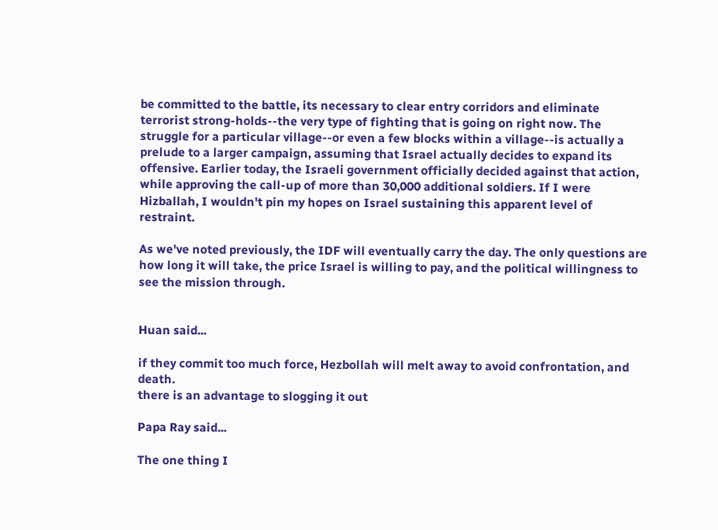be committed to the battle, its necessary to clear entry corridors and eliminate terrorist strong-holds--the very type of fighting that is going on right now. The struggle for a particular village--or even a few blocks within a village--is actually a prelude to a larger campaign, assuming that Israel actually decides to expand its offensive. Earlier today, the Israeli government officially decided against that action, while approving the call-up of more than 30,000 additional soldiers. If I were Hizballah, I wouldn't pin my hopes on Israel sustaining this apparent level of restraint.

As we've noted previously, the IDF will eventually carry the day. The only questions are how long it will take, the price Israel is willing to pay, and the political willingness to see the mission through.


Huan said...

if they commit too much force, Hezbollah will melt away to avoid confrontation, and death.
there is an advantage to slogging it out

Papa Ray said...

The one thing I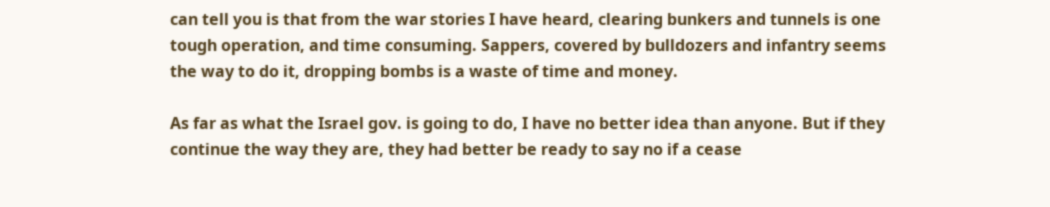can tell you is that from the war stories I have heard, clearing bunkers and tunnels is one tough operation, and time consuming. Sappers, covered by bulldozers and infantry seems the way to do it, dropping bombs is a waste of time and money.

As far as what the Israel gov. is going to do, I have no better idea than anyone. But if they continue the way they are, they had better be ready to say no if a cease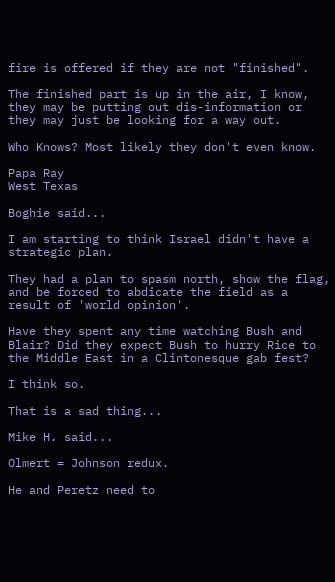fire is offered if they are not "finished".

The finished part is up in the air, I know, they may be putting out dis-information or they may just be looking for a way out.

Who Knows? Most likely they don't even know.

Papa Ray
West Texas

Boghie said...

I am starting to think Israel didn't have a strategic plan.

They had a plan to spasm north, show the flag, and be forced to abdicate the field as a result of 'world opinion'.

Have they spent any time watching Bush and Blair? Did they expect Bush to hurry Rice to the Middle East in a Clintonesque gab fest?

I think so.

That is a sad thing...

Mike H. said...

Olmert = Johnson redux.

He and Peretz need to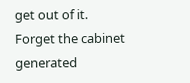get out of it. Forget the cabinet generated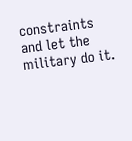constraints and let the military do it.